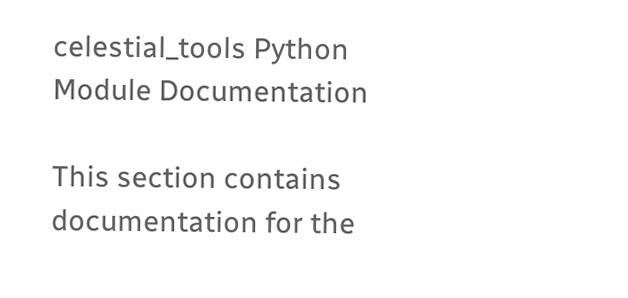celestial_tools Python Module Documentation

This section contains documentation for the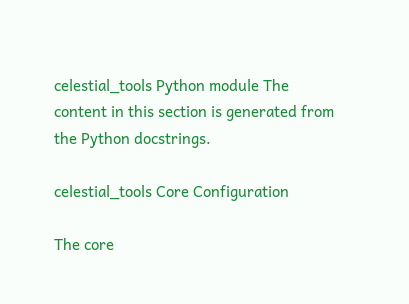celestial_tools Python module The content in this section is generated from the Python docstrings.

celestial_tools Core Configuration

The core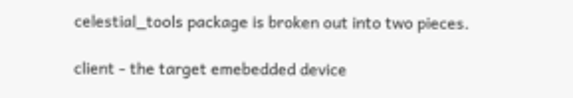celestial_tools package is broken out into two pieces.

client - the target emebedded device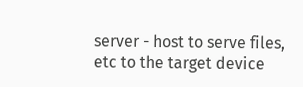server - host to serve files, etc to the target device